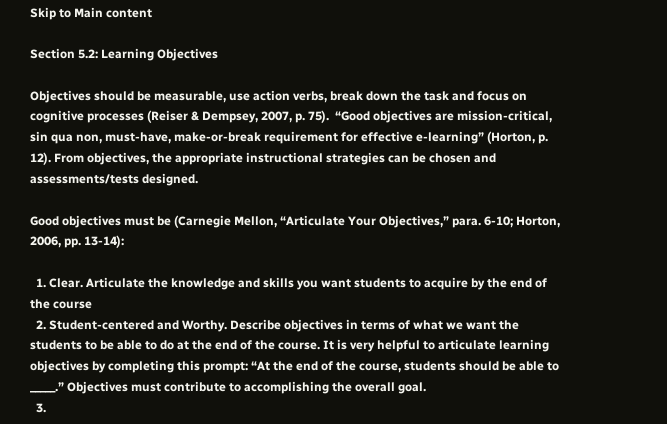Skip to Main content

Section 5.2: Learning Objectives

Objectives should be measurable, use action verbs, break down the task and focus on cognitive processes (Reiser & Dempsey, 2007, p. 75).  “Good objectives are mission-critical, sin qua non, must-have, make-or-break requirement for effective e-learning” (Horton, p. 12). From objectives, the appropriate instructional strategies can be chosen and assessments/tests designed.

Good objectives must be (Carnegie Mellon, “Articulate Your Objectives,” para. 6-10; Horton, 2006, pp. 13-14):

  1. Clear. Articulate the knowledge and skills you want students to acquire by the end of the course
  2. Student-centered and Worthy. Describe objectives in terms of what we want the students to be able to do at the end of the course. It is very helpful to articulate learning objectives by completing this prompt: “At the end of the course, students should be able to _____.” Objectives must contribute to accomplishing the overall goal.
  3.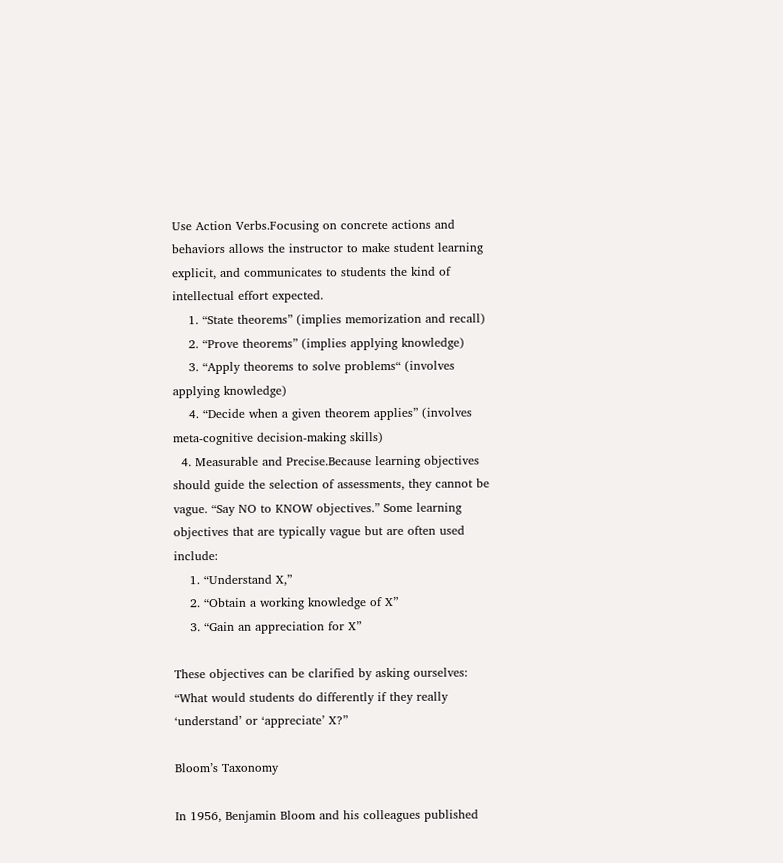Use Action Verbs.Focusing on concrete actions and behaviors allows the instructor to make student learning explicit, and communicates to students the kind of intellectual effort expected.
    1. “State theorems” (implies memorization and recall)
    2. “Prove theorems” (implies applying knowledge)
    3. “Apply theorems to solve problems“ (involves applying knowledge)
    4. “Decide when a given theorem applies” (involves meta-cognitive decision-making skills)
  4. Measurable and Precise.Because learning objectives should guide the selection of assessments, they cannot be vague. “Say NO to KNOW objectives.” Some learning objectives that are typically vague but are often used include:
    1. “Understand X,”
    2. “Obtain a working knowledge of X”
    3. “Gain an appreciation for X”

These objectives can be clarified by asking ourselves: “What would students do differently if they really ‘understand’ or ‘appreciate’ X?”

Bloom’s Taxonomy

In 1956, Benjamin Bloom and his colleagues published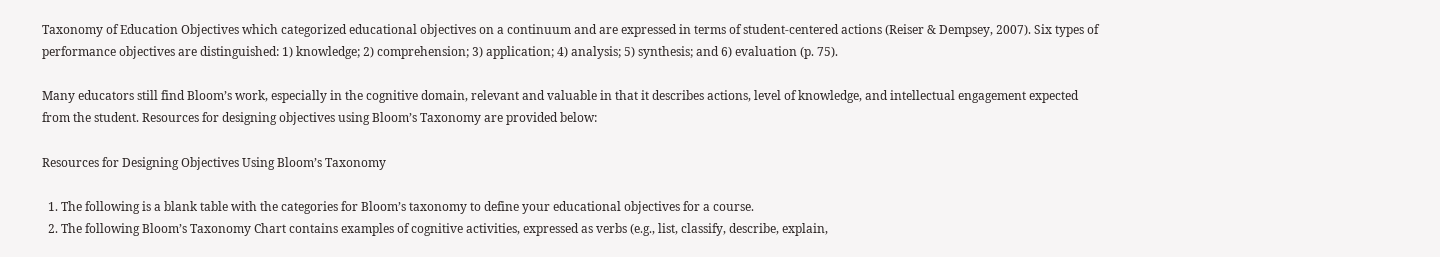Taxonomy of Education Objectives which categorized educational objectives on a continuum and are expressed in terms of student-centered actions (Reiser & Dempsey, 2007). Six types of performance objectives are distinguished: 1) knowledge; 2) comprehension; 3) application; 4) analysis; 5) synthesis; and 6) evaluation (p. 75).

Many educators still find Bloom’s work, especially in the cognitive domain, relevant and valuable in that it describes actions, level of knowledge, and intellectual engagement expected from the student. Resources for designing objectives using Bloom’s Taxonomy are provided below:

Resources for Designing Objectives Using Bloom’s Taxonomy

  1. The following is a blank table with the categories for Bloom’s taxonomy to define your educational objectives for a course.
  2. The following Bloom’s Taxonomy Chart contains examples of cognitive activities, expressed as verbs (e.g., list, classify, describe, explain,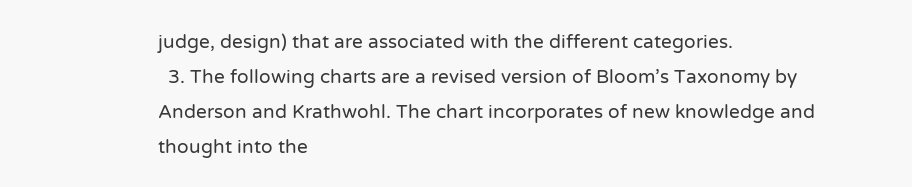judge, design) that are associated with the different categories.
  3. The following charts are a revised version of Bloom’s Taxonomy by Anderson and Krathwohl. The chart incorporates of new knowledge and thought into the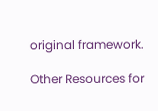original framework.

Other Resources for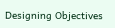Designing Objectives